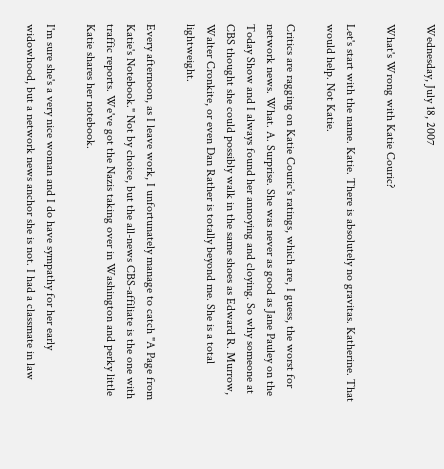Wednesday, July 18, 2007

What's Wrong with Katie Couric?

Let's start with the name. Katie. There is absolutely no gravitas. Katherine. That would help. Not Katie.

Critics are ragging on Katie Couric's ratings, which are, I guess, the worst for network news. What. A. Surprise. She was never as good as Jane Pauley on the Today Show and I always found her annoying and cloying. So why someone at CBS thought she could possibly walk in the same shoes as Edward R. Murrow, Walter Cronkite, or even Dan Rather is totally beyond me. She is a total lightweight.

Every afternoon, as I leave work, I unfortunately manage to catch "A Page from Katie's Notebook." Not by choice, but the all-news CBS-affiliate is the one with traffic reports. We've got the Nazis taking over in Washington and perky little Katie shares her notebook.

I'm sure she's a very nice woman and I do have sympathy for her early widowhood, but a network news anchor she is not. I had a classmate in law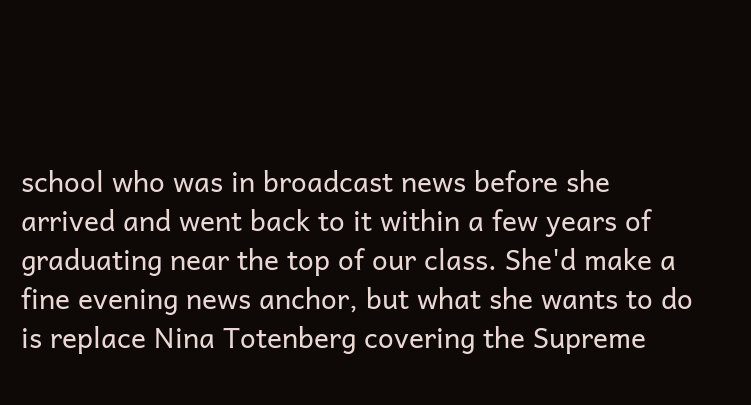school who was in broadcast news before she arrived and went back to it within a few years of graduating near the top of our class. She'd make a fine evening news anchor, but what she wants to do is replace Nina Totenberg covering the Supreme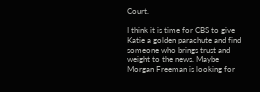Court.

I think it is time for CBS to give Katie a golden parachute and find someone who brings trust and weight to the news. Maybe Morgan Freeman is looking for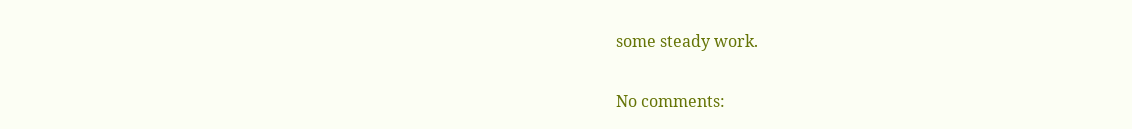some steady work.

No comments: